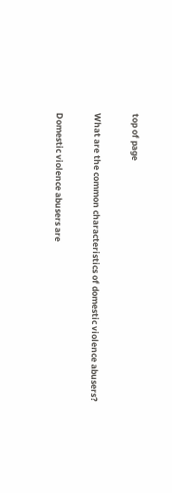top of page

What are the common characteristics of domestic violence abusers?

Domestic violence abusers are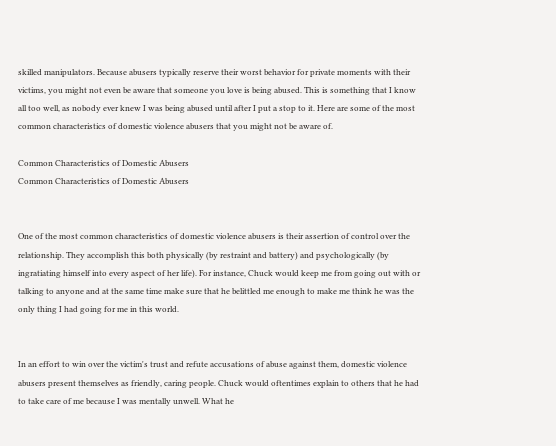skilled manipulators. Because abusers typically reserve their worst behavior for private moments with their victims, you might not even be aware that someone you love is being abused. This is something that I know all too well, as nobody ever knew I was being abused until after I put a stop to it. Here are some of the most common characteristics of domestic violence abusers that you might not be aware of.

Common Characteristics of Domestic Abusers
Common Characteristics of Domestic Abusers


One of the most common characteristics of domestic violence abusers is their assertion of control over the relationship. They accomplish this both physically (by restraint and battery) and psychologically (by ingratiating himself into every aspect of her life). For instance, Chuck would keep me from going out with or talking to anyone and at the same time make sure that he belittled me enough to make me think he was the only thing I had going for me in this world.


In an effort to win over the victim's trust and refute accusations of abuse against them, domestic violence abusers present themselves as friendly, caring people. Chuck would oftentimes explain to others that he had to take care of me because I was mentally unwell. What he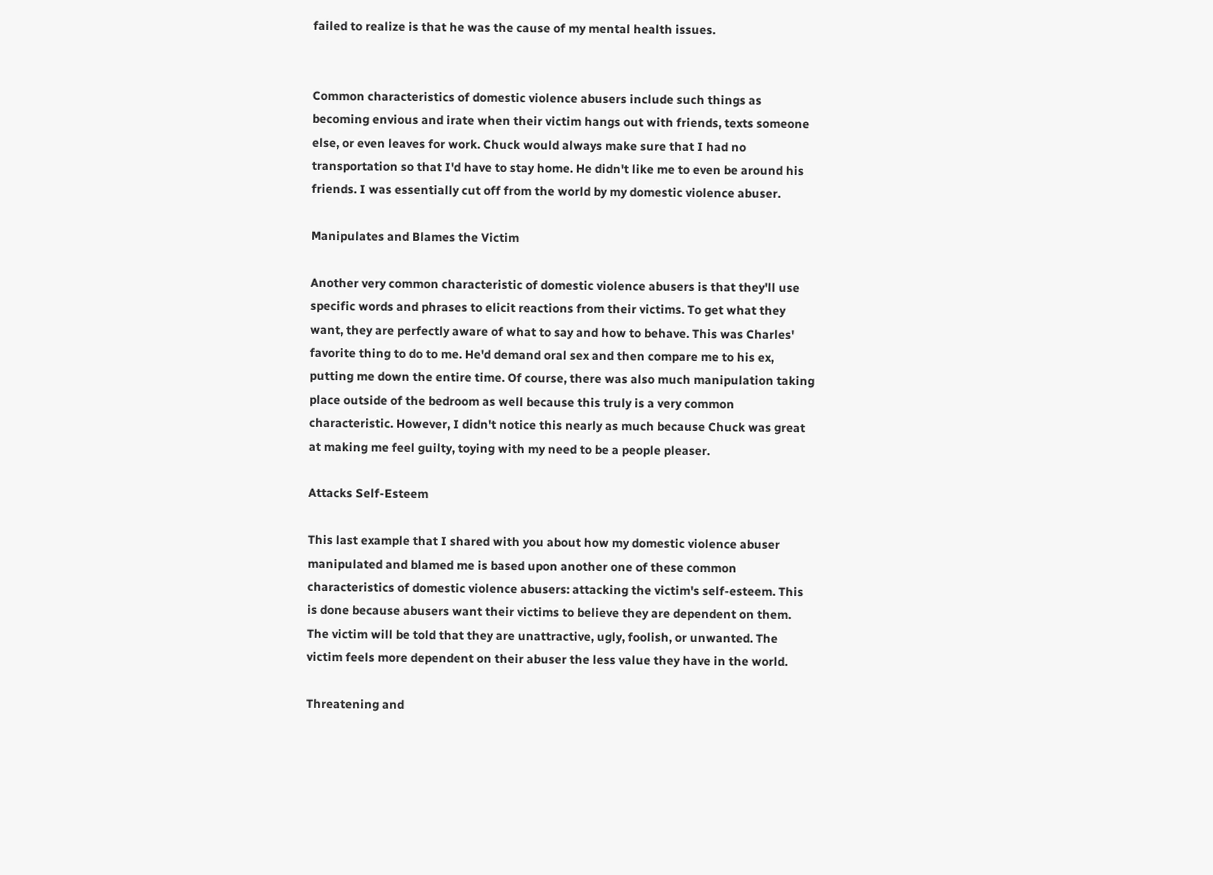failed to realize is that he was the cause of my mental health issues.


Common characteristics of domestic violence abusers include such things as becoming envious and irate when their victim hangs out with friends, texts someone else, or even leaves for work. Chuck would always make sure that I had no transportation so that I'd have to stay home. He didn't like me to even be around his friends. I was essentially cut off from the world by my domestic violence abuser.

Manipulates and Blames the Victim

Another very common characteristic of domestic violence abusers is that they'll use specific words and phrases to elicit reactions from their victims. To get what they want, they are perfectly aware of what to say and how to behave. This was Charles' favorite thing to do to me. He'd demand oral sex and then compare me to his ex, putting me down the entire time. Of course, there was also much manipulation taking place outside of the bedroom as well because this truly is a very common characteristic. However, I didn't notice this nearly as much because Chuck was great at making me feel guilty, toying with my need to be a people pleaser.

Attacks Self-Esteem

This last example that I shared with you about how my domestic violence abuser manipulated and blamed me is based upon another one of these common characteristics of domestic violence abusers: attacking the victim's self-esteem. This is done because abusers want their victims to believe they are dependent on them. The victim will be told that they are unattractive, ugly, foolish, or unwanted. The victim feels more dependent on their abuser the less value they have in the world.

Threatening and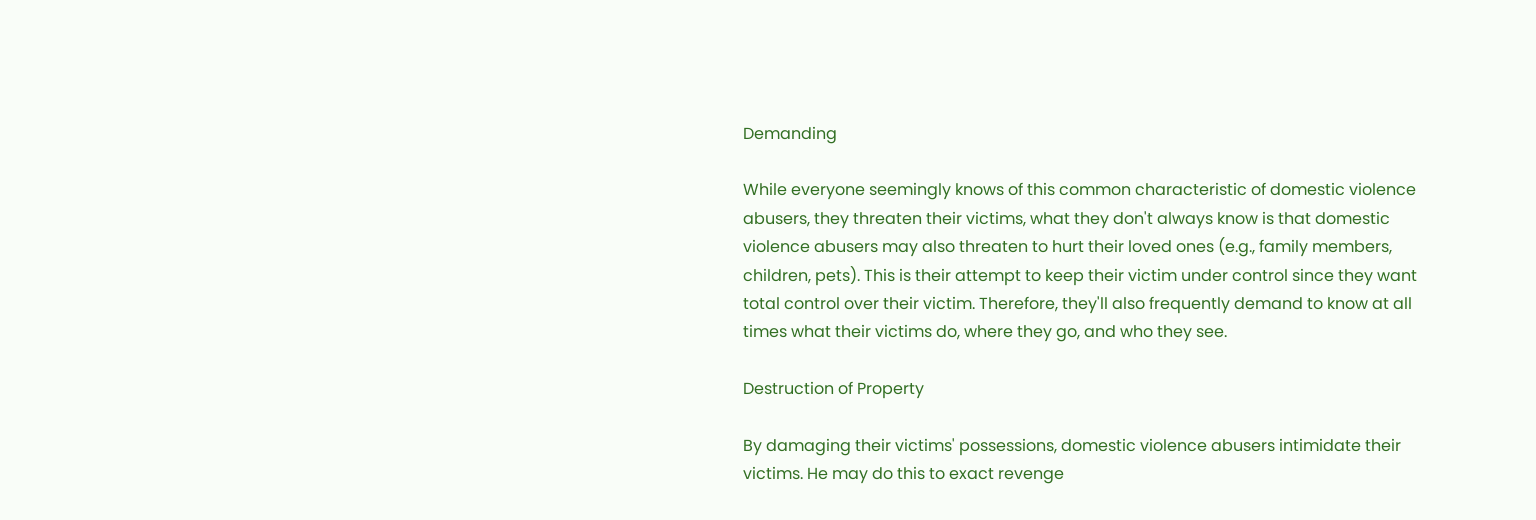Demanding

While everyone seemingly knows of this common characteristic of domestic violence abusers, they threaten their victims, what they don't always know is that domestic violence abusers may also threaten to hurt their loved ones (e.g., family members, children, pets). This is their attempt to keep their victim under control since they want total control over their victim. Therefore, they'll also frequently demand to know at all times what their victims do, where they go, and who they see.

Destruction of Property

By damaging their victims' possessions, domestic violence abusers intimidate their victims. He may do this to exact revenge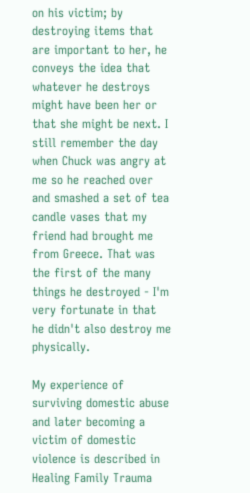on his victim; by destroying items that are important to her, he conveys the idea that whatever he destroys might have been her or that she might be next. I still remember the day when Chuck was angry at me so he reached over and smashed a set of tea candle vases that my friend had brought me from Greece. That was the first of the many things he destroyed - I'm very fortunate in that he didn't also destroy me physically.

My experience of surviving domestic abuse and later becoming a victim of domestic violence is described in Healing Family Trauma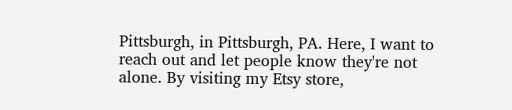Pittsburgh, in Pittsburgh, PA. Here, I want to reach out and let people know they're not alone. By visiting my Etsy store,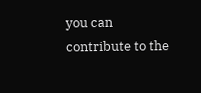you can contribute to the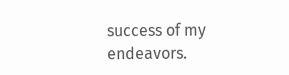success of my endeavors.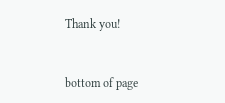Thank you!


bottom of page